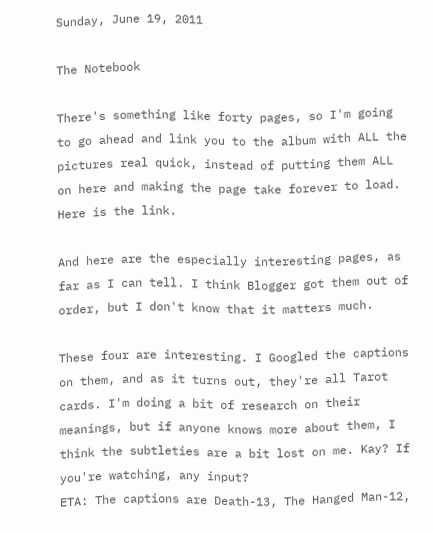Sunday, June 19, 2011

The Notebook

There's something like forty pages, so I'm going to go ahead and link you to the album with ALL the pictures real quick, instead of putting them ALL on here and making the page take forever to load. Here is the link.

And here are the especially interesting pages, as far as I can tell. I think Blogger got them out of order, but I don't know that it matters much.

These four are interesting. I Googled the captions on them, and as it turns out, they're all Tarot cards. I'm doing a bit of research on their meanings, but if anyone knows more about them, I think the subtleties are a bit lost on me. Kay? If you're watching, any input?
ETA: The captions are Death-13, The Hanged Man-12,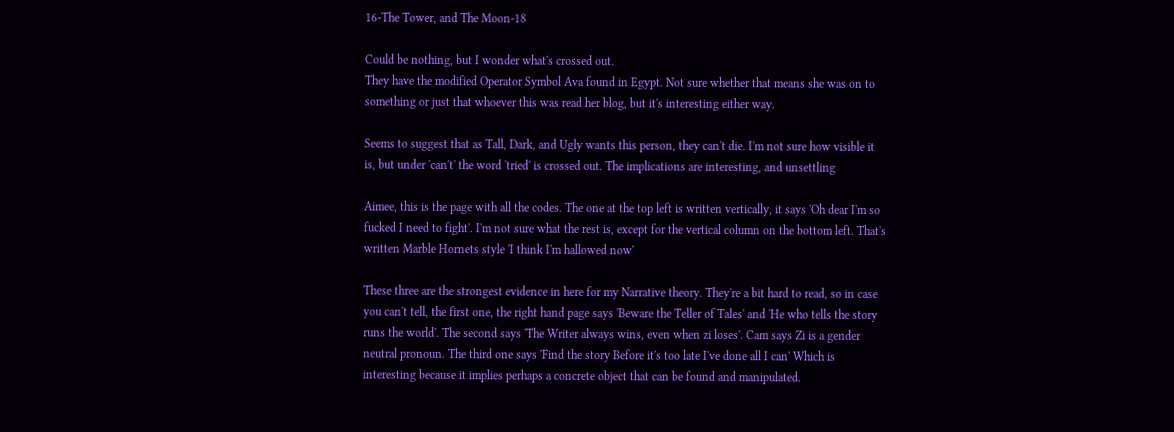16-The Tower, and The Moon-18

Could be nothing, but I wonder what's crossed out.
They have the modified Operator Symbol Ava found in Egypt. Not sure whether that means she was on to something or just that whoever this was read her blog, but it's interesting either way.

Seems to suggest that as Tall, Dark, and Ugly wants this person, they can't die. I'm not sure how visible it is, but under 'can't' the word 'tried' is crossed out. The implications are interesting, and unsettling

Aimee, this is the page with all the codes. The one at the top left is written vertically, it says 'Oh dear I'm so fucked I need to fight'. I'm not sure what the rest is, except for the vertical column on the bottom left. That's written Marble Hornets style 'I think I'm hallowed now'

These three are the strongest evidence in here for my Narrative theory. They're a bit hard to read, so in case you can't tell, the first one, the right hand page says 'Beware the Teller of Tales' and 'He who tells the story runs the world'. The second says 'The Writer always wins, even when zi loses'. Cam says Zi is a gender neutral pronoun. The third one says 'Find the story Before it's too late I've done all I can' Which is interesting because it implies perhaps a concrete object that can be found and manipulated.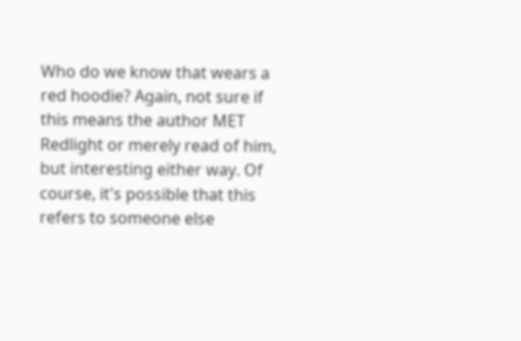Who do we know that wears a red hoodie? Again, not sure if this means the author MET Redlight or merely read of him, but interesting either way. Of course, it's possible that this refers to someone else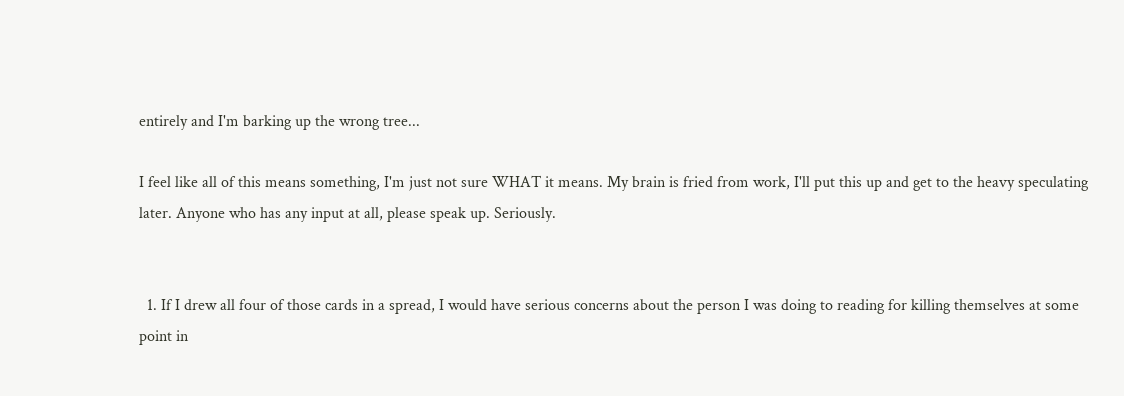entirely and I'm barking up the wrong tree...

I feel like all of this means something, I'm just not sure WHAT it means. My brain is fried from work, I'll put this up and get to the heavy speculating later. Anyone who has any input at all, please speak up. Seriously.


  1. If I drew all four of those cards in a spread, I would have serious concerns about the person I was doing to reading for killing themselves at some point in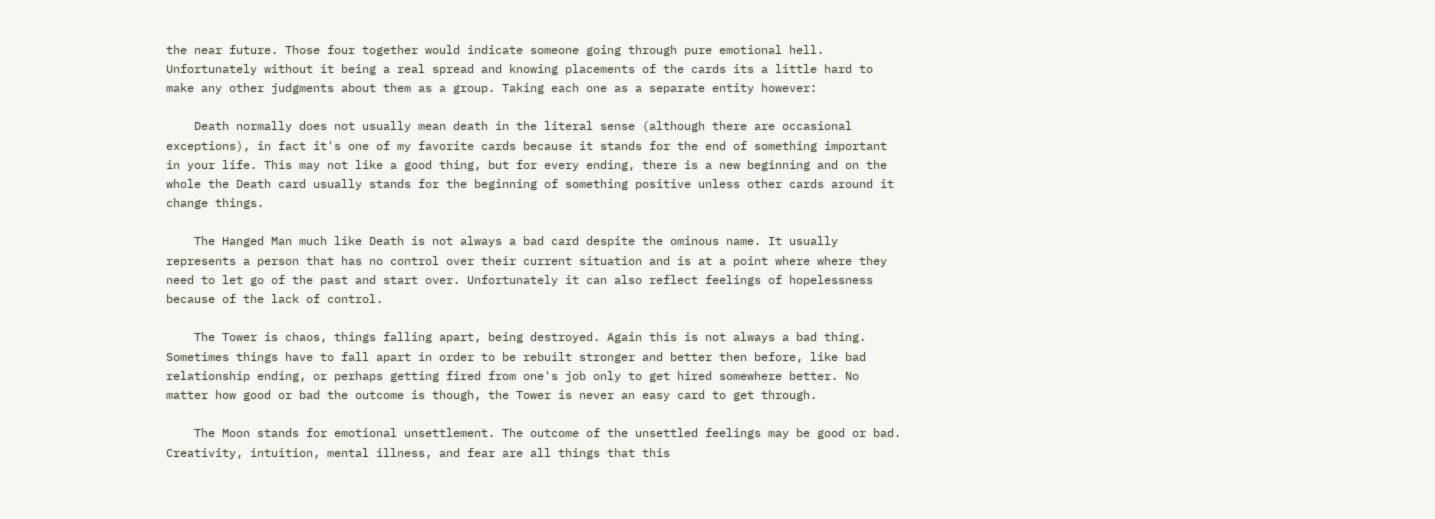the near future. Those four together would indicate someone going through pure emotional hell. Unfortunately without it being a real spread and knowing placements of the cards its a little hard to make any other judgments about them as a group. Taking each one as a separate entity however:

    Death normally does not usually mean death in the literal sense (although there are occasional exceptions), in fact it's one of my favorite cards because it stands for the end of something important in your life. This may not like a good thing, but for every ending, there is a new beginning and on the whole the Death card usually stands for the beginning of something positive unless other cards around it change things.

    The Hanged Man much like Death is not always a bad card despite the ominous name. It usually represents a person that has no control over their current situation and is at a point where where they need to let go of the past and start over. Unfortunately it can also reflect feelings of hopelessness because of the lack of control.

    The Tower is chaos, things falling apart, being destroyed. Again this is not always a bad thing. Sometimes things have to fall apart in order to be rebuilt stronger and better then before, like bad relationship ending, or perhaps getting fired from one's job only to get hired somewhere better. No matter how good or bad the outcome is though, the Tower is never an easy card to get through.

    The Moon stands for emotional unsettlement. The outcome of the unsettled feelings may be good or bad. Creativity, intuition, mental illness, and fear are all things that this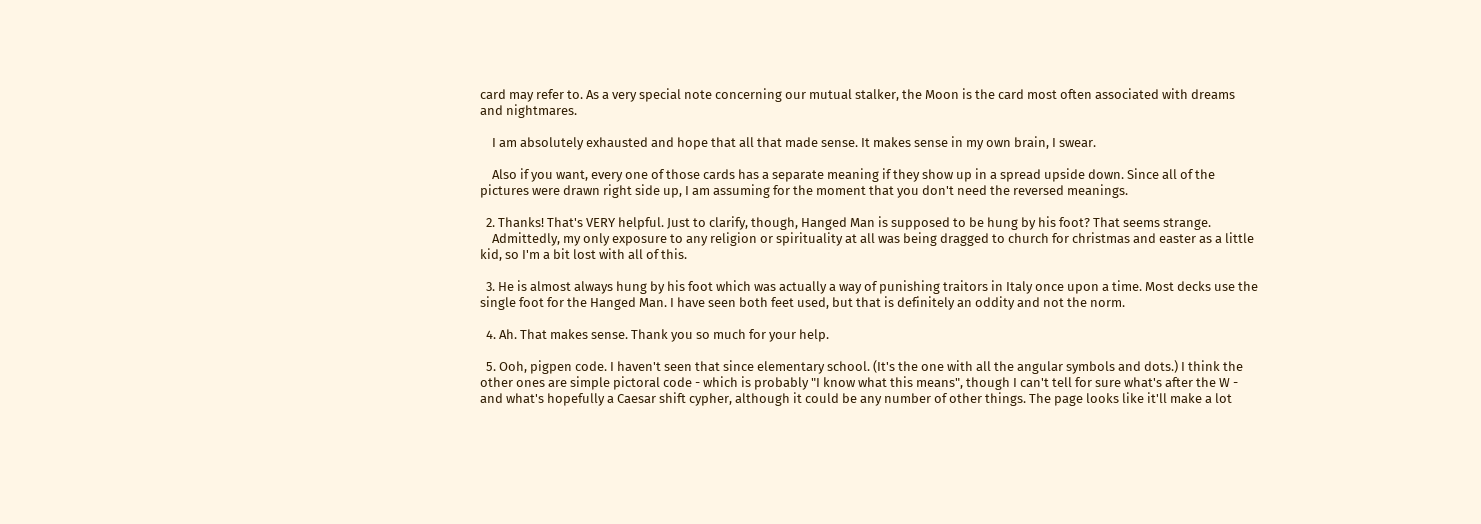card may refer to. As a very special note concerning our mutual stalker, the Moon is the card most often associated with dreams and nightmares.

    I am absolutely exhausted and hope that all that made sense. It makes sense in my own brain, I swear.

    Also if you want, every one of those cards has a separate meaning if they show up in a spread upside down. Since all of the pictures were drawn right side up, I am assuming for the moment that you don't need the reversed meanings.

  2. Thanks! That's VERY helpful. Just to clarify, though, Hanged Man is supposed to be hung by his foot? That seems strange.
    Admittedly, my only exposure to any religion or spirituality at all was being dragged to church for christmas and easter as a little kid, so I'm a bit lost with all of this.

  3. He is almost always hung by his foot which was actually a way of punishing traitors in Italy once upon a time. Most decks use the single foot for the Hanged Man. I have seen both feet used, but that is definitely an oddity and not the norm.

  4. Ah. That makes sense. Thank you so much for your help.

  5. Ooh, pigpen code. I haven't seen that since elementary school. (It's the one with all the angular symbols and dots.) I think the other ones are simple pictoral code - which is probably "I know what this means", though I can't tell for sure what's after the W - and what's hopefully a Caesar shift cypher, although it could be any number of other things. The page looks like it'll make a lot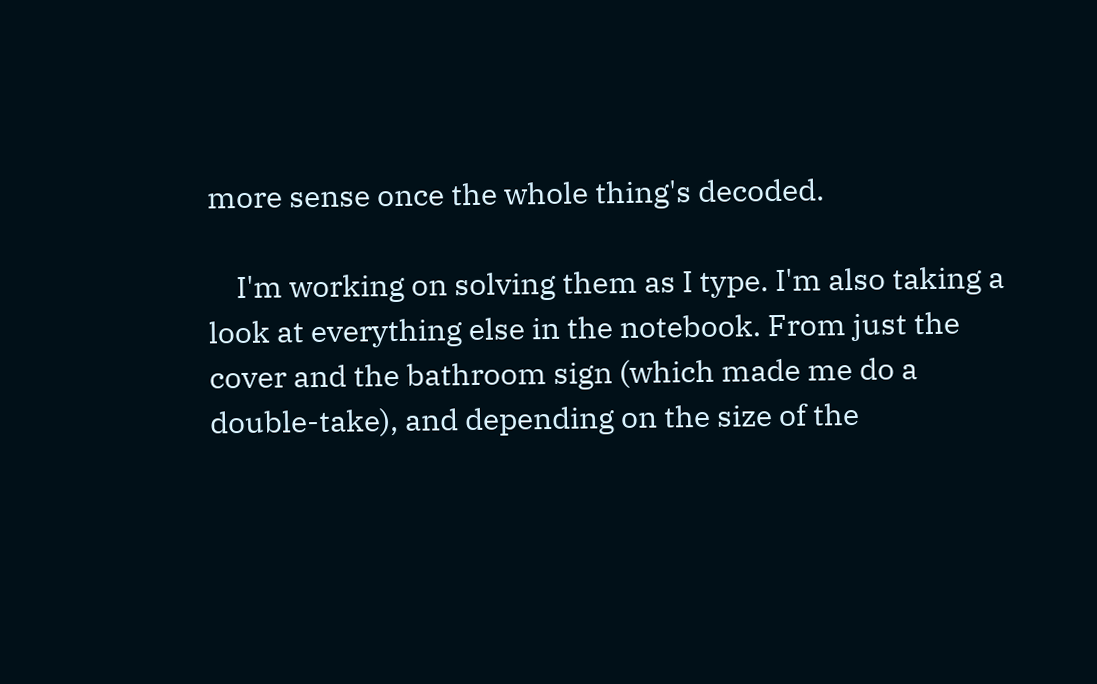more sense once the whole thing's decoded.

    I'm working on solving them as I type. I'm also taking a look at everything else in the notebook. From just the cover and the bathroom sign (which made me do a double-take), and depending on the size of the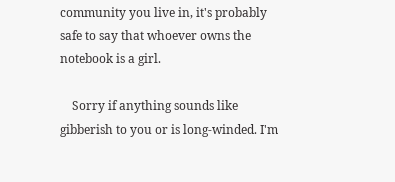community you live in, it's probably safe to say that whoever owns the notebook is a girl.

    Sorry if anything sounds like gibberish to you or is long-winded. I'm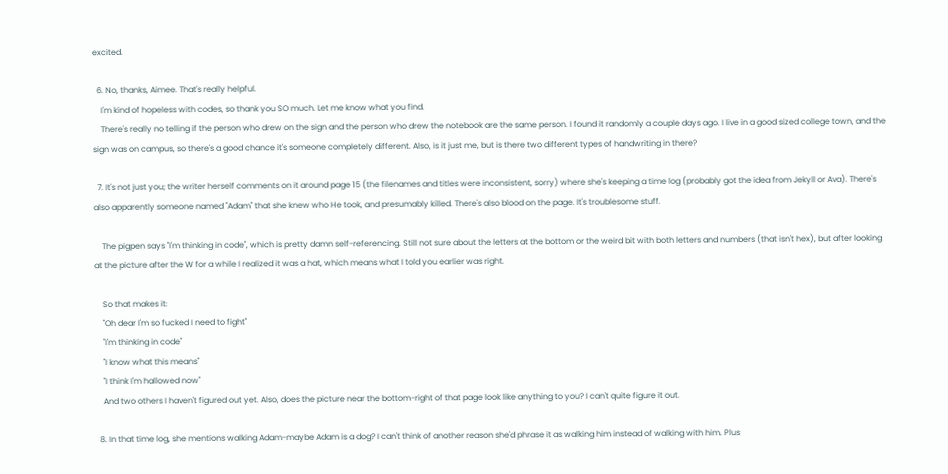excited.

  6. No, thanks, Aimee. That's really helpful.
    I'm kind of hopeless with codes, so thank you SO much. Let me know what you find.
    There's really no telling if the person who drew on the sign and the person who drew the notebook are the same person. I found it randomly a couple days ago. I live in a good sized college town, and the sign was on campus, so there's a good chance it's someone completely different. Also, is it just me, but is there two different types of handwriting in there?

  7. It's not just you; the writer herself comments on it around page 15 (the filenames and titles were inconsistent, sorry) where she's keeping a time log (probably got the idea from Jekyll or Ava). There's also apparently someone named "Adam" that she knew who He took, and presumably killed. There's also blood on the page. It's troublesome stuff.

    The pigpen says "I'm thinking in code", which is pretty damn self-referencing. Still not sure about the letters at the bottom or the weird bit with both letters and numbers (that isn't hex), but after looking at the picture after the W for a while I realized it was a hat, which means what I told you earlier was right.

    So that makes it:
    "Oh dear I'm so fucked I need to fight"
    "I'm thinking in code"
    "I know what this means"
    "I think I'm hallowed now"
    And two others I haven't figured out yet. Also, does the picture near the bottom-right of that page look like anything to you? I can't quite figure it out.

  8. In that time log, she mentions walking Adam-maybe Adam is a dog? I can't think of another reason she'd phrase it as walking him instead of walking with him. Plus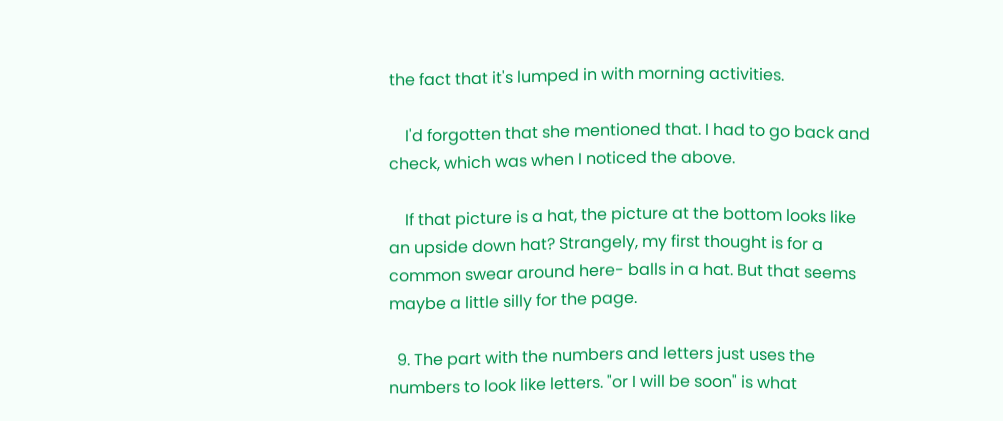the fact that it's lumped in with morning activities.

    I'd forgotten that she mentioned that. I had to go back and check, which was when I noticed the above.

    If that picture is a hat, the picture at the bottom looks like an upside down hat? Strangely, my first thought is for a common swear around here- balls in a hat. But that seems maybe a little silly for the page.

  9. The part with the numbers and letters just uses the numbers to look like letters. "or I will be soon" is what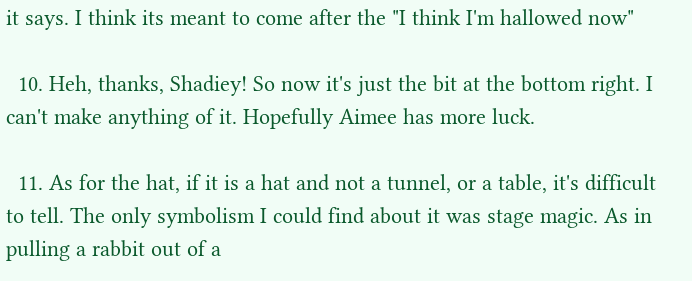it says. I think its meant to come after the "I think I'm hallowed now"

  10. Heh, thanks, Shadiey! So now it's just the bit at the bottom right. I can't make anything of it. Hopefully Aimee has more luck.

  11. As for the hat, if it is a hat and not a tunnel, or a table, it's difficult to tell. The only symbolism I could find about it was stage magic. As in pulling a rabbit out of a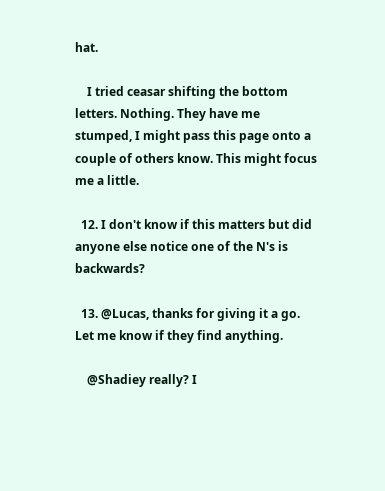hat.

    I tried ceasar shifting the bottom letters. Nothing. They have me stumped, I might pass this page onto a couple of others know. This might focus me a little.

  12. I don't know if this matters but did anyone else notice one of the N's is backwards?

  13. @Lucas, thanks for giving it a go. Let me know if they find anything.

    @Shadiey really? I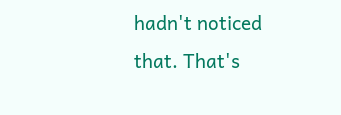hadn't noticed that. That's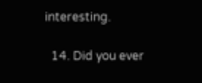interesting.

  14. Did you ever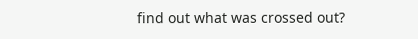find out what was crossed out?